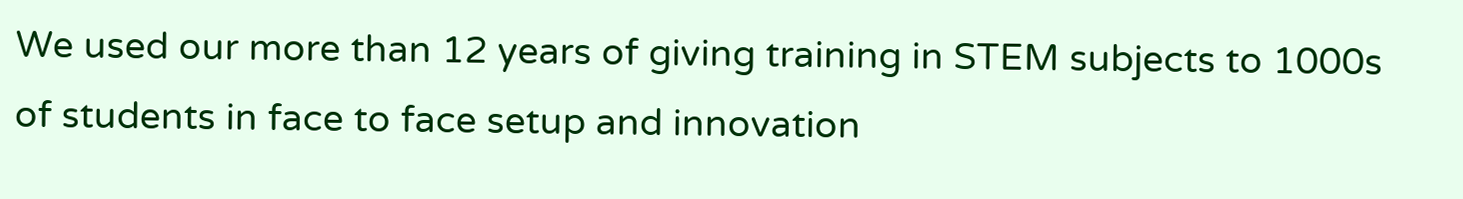We used our more than 12 years of giving training in STEM subjects to 1000s of students in face to face setup and innovation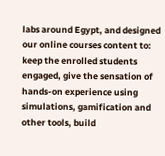labs around Egypt, and designed our online courses content to: keep the enrolled students engaged, give the sensation of hands-on experience using simulations, gamification and other tools, build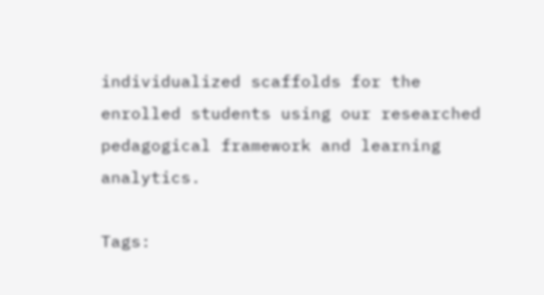individualized scaffolds for the enrolled students using our researched pedagogical framework and learning analytics.

Tags: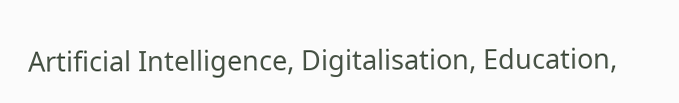Artificial Intelligence, Digitalisation, Education,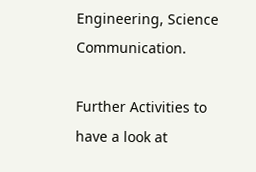Engineering, Science Communication.

Further Activities to have a look at